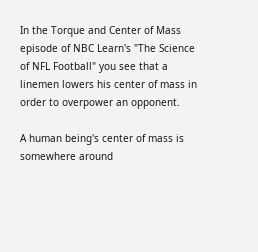In the Torque and Center of Mass episode of NBC Learn's "The Science of NFL Football" you see that a linemen lowers his center of mass in order to overpower an opponent.

A human being's center of mass is somewhere around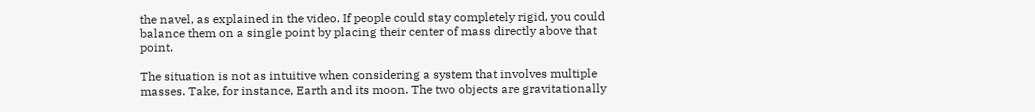the navel, as explained in the video. If people could stay completely rigid, you could balance them on a single point by placing their center of mass directly above that point.

The situation is not as intuitive when considering a system that involves multiple masses. Take, for instance, Earth and its moon. The two objects are gravitationally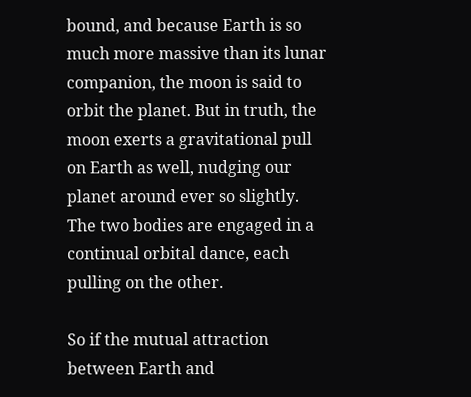bound, and because Earth is so much more massive than its lunar companion, the moon is said to orbit the planet. But in truth, the moon exerts a gravitational pull on Earth as well, nudging our planet around ever so slightly. The two bodies are engaged in a continual orbital dance, each pulling on the other.

So if the mutual attraction between Earth and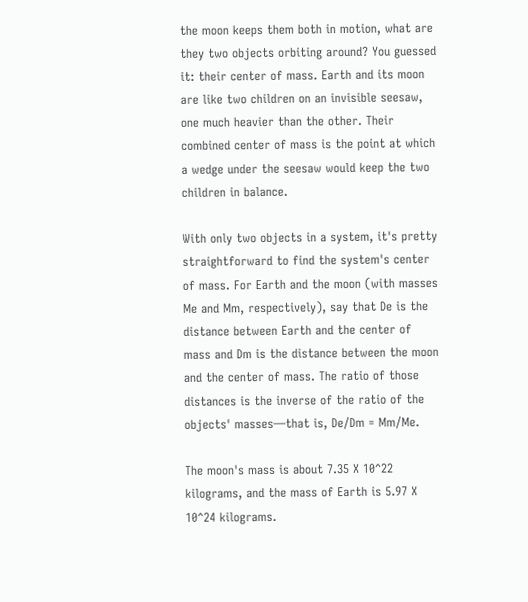the moon keeps them both in motion, what are they two objects orbiting around? You guessed it: their center of mass. Earth and its moon are like two children on an invisible seesaw, one much heavier than the other. Their combined center of mass is the point at which a wedge under the seesaw would keep the two children in balance.

With only two objects in a system, it's pretty straightforward to find the system's center of mass. For Earth and the moon (with masses Me and Mm, respectively), say that De is the distance between Earth and the center of mass and Dm is the distance between the moon and the center of mass. The ratio of those distances is the inverse of the ratio of the objects' masses—that is, De/Dm = Mm/Me.

The moon's mass is about 7.35 X 10^22 kilograms, and the mass of Earth is 5.97 X 10^24 kilograms.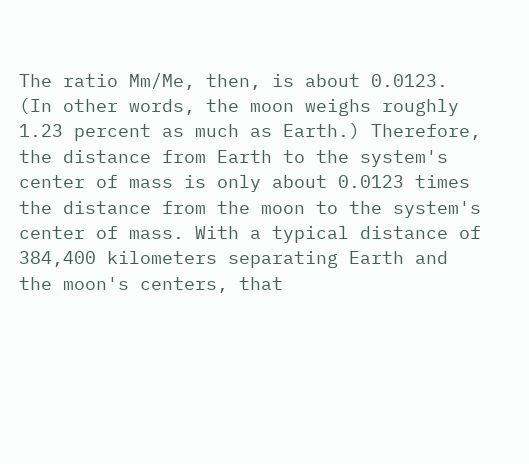The ratio Mm/Me, then, is about 0.0123. (In other words, the moon weighs roughly 1.23 percent as much as Earth.) Therefore, the distance from Earth to the system's center of mass is only about 0.0123 times the distance from the moon to the system's center of mass. With a typical distance of 384,400 kilometers separating Earth and the moon's centers, that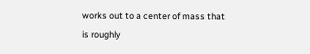works out to a center of mass that is roughly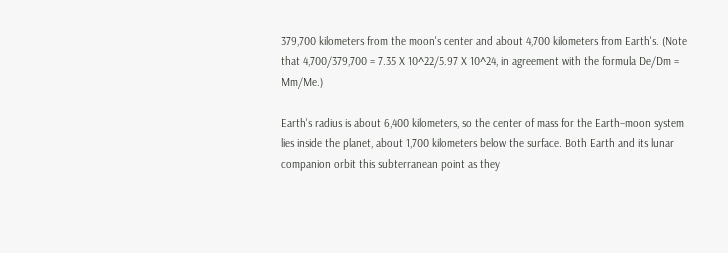379,700 kilometers from the moon's center and about 4,700 kilometers from Earth's. (Note that 4,700/379,700 = 7.35 X 10^22/5.97 X 10^24, in agreement with the formula De/Dm = Mm/Me.)

Earth's radius is about 6,400 kilometers, so the center of mass for the Earth–moon system lies inside the planet, about 1,700 kilometers below the surface. Both Earth and its lunar companion orbit this subterranean point as they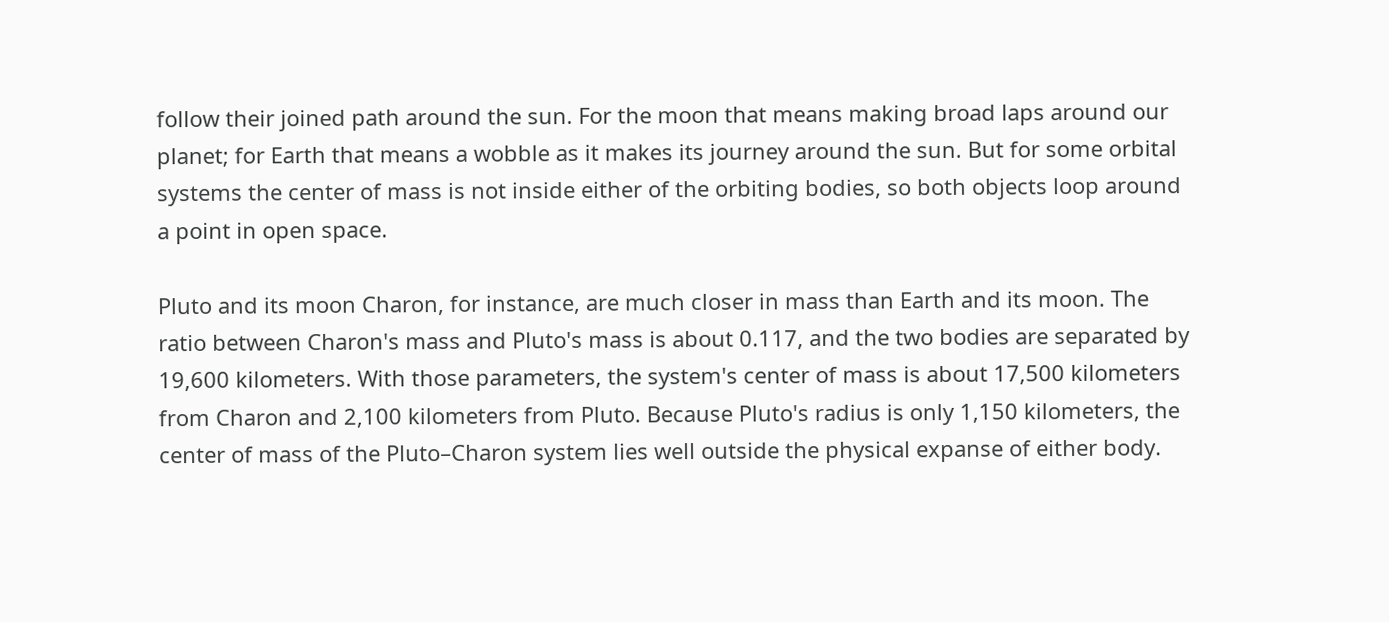follow their joined path around the sun. For the moon that means making broad laps around our planet; for Earth that means a wobble as it makes its journey around the sun. But for some orbital systems the center of mass is not inside either of the orbiting bodies, so both objects loop around a point in open space.

Pluto and its moon Charon, for instance, are much closer in mass than Earth and its moon. The ratio between Charon's mass and Pluto's mass is about 0.117, and the two bodies are separated by 19,600 kilometers. With those parameters, the system's center of mass is about 17,500 kilometers from Charon and 2,100 kilometers from Pluto. Because Pluto's radius is only 1,150 kilometers, the center of mass of the Pluto–Charon system lies well outside the physical expanse of either body.